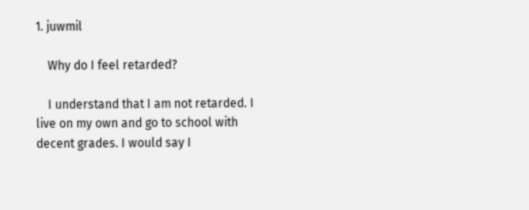1. juwmil

    Why do I feel retarded?

    I understand that I am not retarded. I live on my own and go to school with decent grades. I would say I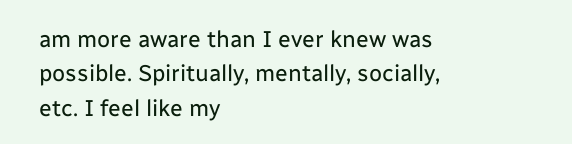am more aware than I ever knew was possible. Spiritually, mentally, socially, etc. I feel like my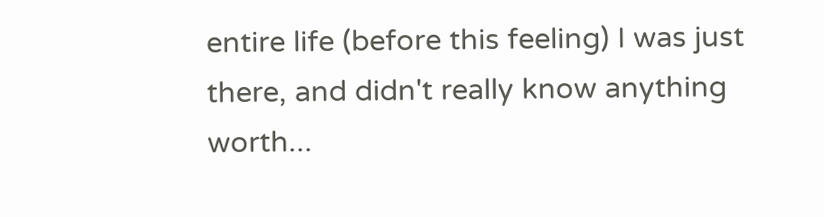entire life (before this feeling) I was just there, and didn't really know anything worth...